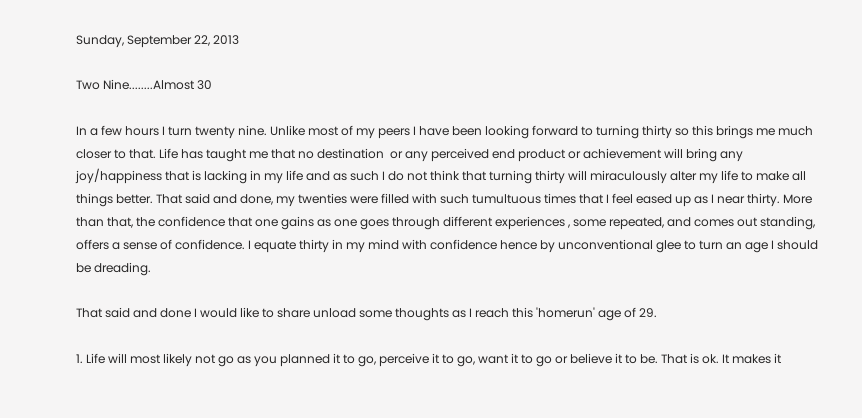Sunday, September 22, 2013

Two Nine........Almost 30

In a few hours I turn twenty nine. Unlike most of my peers I have been looking forward to turning thirty so this brings me much closer to that. Life has taught me that no destination  or any perceived end product or achievement will bring any joy/happiness that is lacking in my life and as such I do not think that turning thirty will miraculously alter my life to make all things better. That said and done, my twenties were filled with such tumultuous times that I feel eased up as I near thirty. More than that, the confidence that one gains as one goes through different experiences , some repeated, and comes out standing, offers a sense of confidence. I equate thirty in my mind with confidence hence by unconventional glee to turn an age I should be dreading.

That said and done I would like to share unload some thoughts as I reach this 'homerun' age of 29.

1. Life will most likely not go as you planned it to go, perceive it to go, want it to go or believe it to be. That is ok. It makes it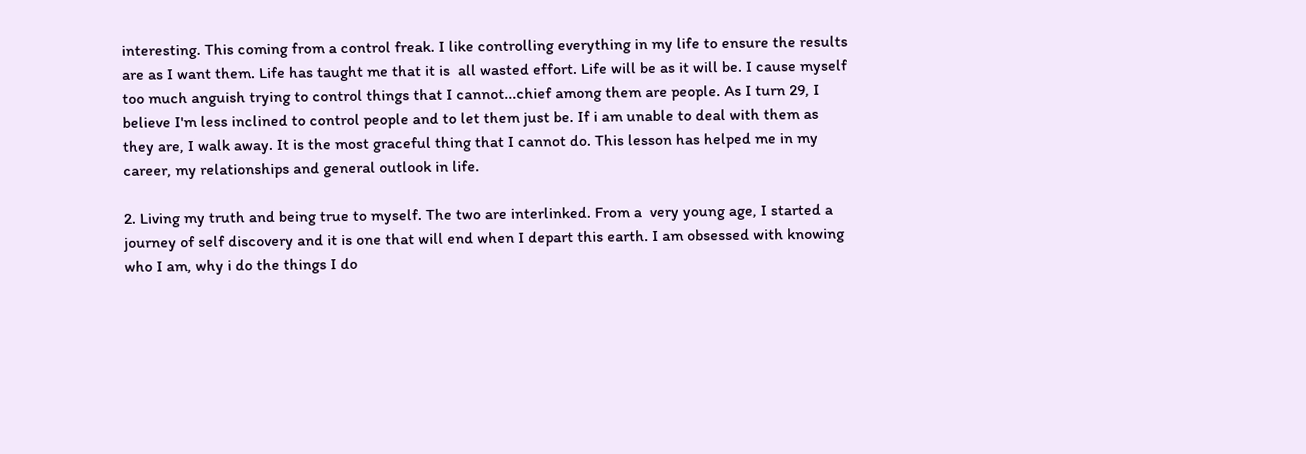interesting. This coming from a control freak. I like controlling everything in my life to ensure the results are as I want them. Life has taught me that it is  all wasted effort. Life will be as it will be. I cause myself too much anguish trying to control things that I cannot...chief among them are people. As I turn 29, I believe I'm less inclined to control people and to let them just be. If i am unable to deal with them as they are, I walk away. It is the most graceful thing that I cannot do. This lesson has helped me in my career, my relationships and general outlook in life.

2. Living my truth and being true to myself. The two are interlinked. From a  very young age, I started a journey of self discovery and it is one that will end when I depart this earth. I am obsessed with knowing  who I am, why i do the things I do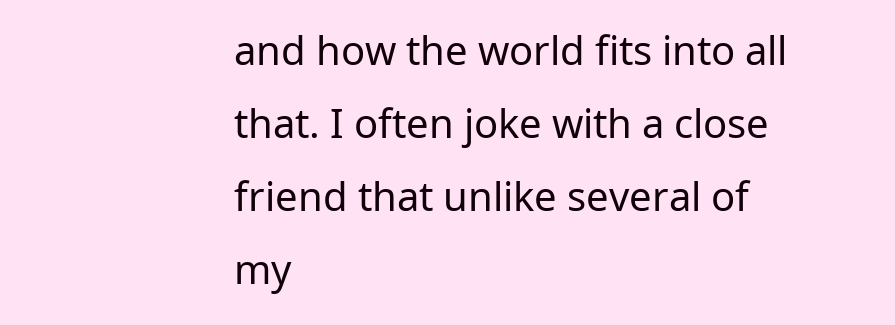and how the world fits into all that. I often joke with a close friend that unlike several of my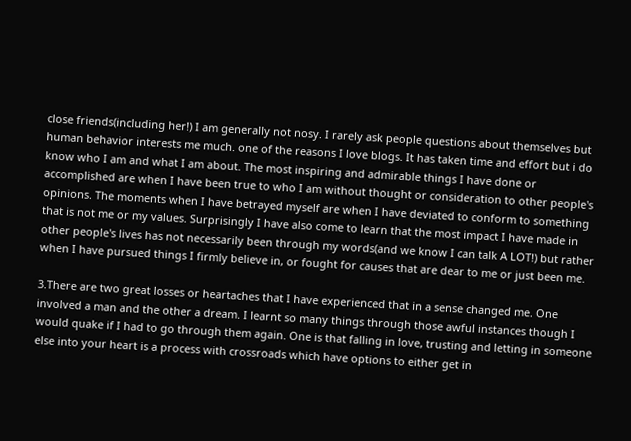close friends(including her!) I am generally not nosy. I rarely ask people questions about themselves but human behavior interests me much. one of the reasons I love blogs. It has taken time and effort but i do know who I am and what I am about. The most inspiring and admirable things I have done or accomplished are when I have been true to who I am without thought or consideration to other people's opinions. The moments when I have betrayed myself are when I have deviated to conform to something that is not me or my values. Surprisingly I have also come to learn that the most impact I have made in other people's lives has not necessarily been through my words(and we know I can talk A LOT!) but rather when I have pursued things I firmly believe in, or fought for causes that are dear to me or just been me.

3.There are two great losses or heartaches that I have experienced that in a sense changed me. One involved a man and the other a dream. I learnt so many things through those awful instances though I would quake if I had to go through them again. One is that falling in love, trusting and letting in someone else into your heart is a process with crossroads which have options to either get in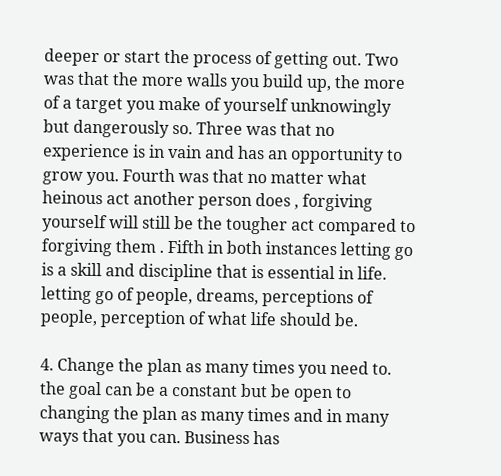deeper or start the process of getting out. Two was that the more walls you build up, the more of a target you make of yourself unknowingly but dangerously so. Three was that no experience is in vain and has an opportunity to grow you. Fourth was that no matter what heinous act another person does , forgiving yourself will still be the tougher act compared to forgiving them . Fifth in both instances letting go is a skill and discipline that is essential in life. letting go of people, dreams, perceptions of people, perception of what life should be.

4. Change the plan as many times you need to. the goal can be a constant but be open to changing the plan as many times and in many ways that you can. Business has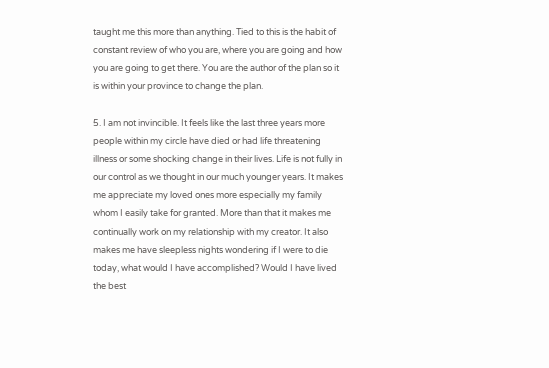taught me this more than anything. Tied to this is the habit of constant review of who you are, where you are going and how you are going to get there. You are the author of the plan so it is within your province to change the plan.

5. I am not invincible. It feels like the last three years more people within my circle have died or had life threatening illness or some shocking change in their lives. Life is not fully in our control as we thought in our much younger years. It makes me appreciate my loved ones more especially my family whom I easily take for granted. More than that it makes me continually work on my relationship with my creator. It also makes me have sleepless nights wondering if I were to die today, what would I have accomplished? Would I have lived the best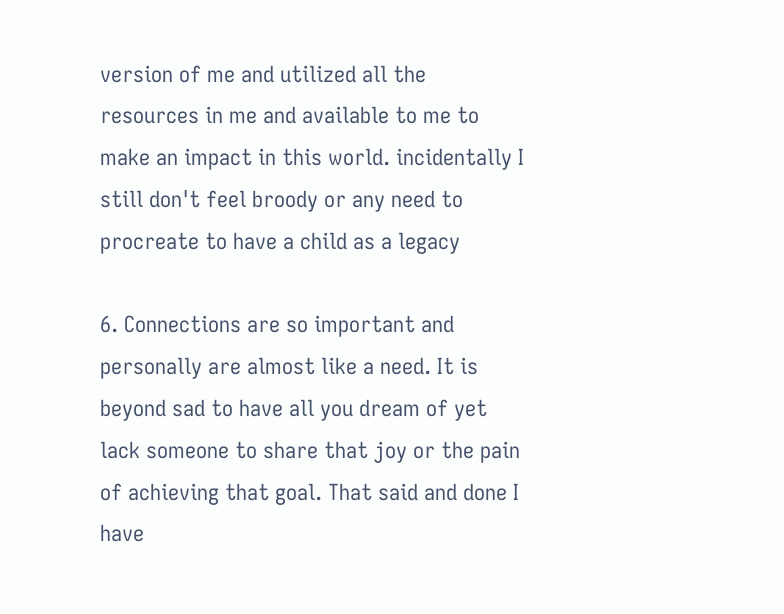version of me and utilized all the resources in me and available to me to make an impact in this world. incidentally I still don't feel broody or any need to procreate to have a child as a legacy

6. Connections are so important and personally are almost like a need. It is beyond sad to have all you dream of yet lack someone to share that joy or the pain of achieving that goal. That said and done I have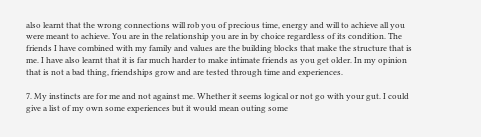also learnt that the wrong connections will rob you of precious time, energy and will to achieve all you were meant to achieve. You are in the relationship you are in by choice regardless of its condition. The friends I have combined with my family and values are the building blocks that make the structure that is me. I have also learnt that it is far much harder to make intimate friends as you get older. In my opinion that is not a bad thing, friendships grow and are tested through time and experiences.

7. My instincts are for me and not against me. Whether it seems logical or not go with your gut. I could give a list of my own some experiences but it would mean outing some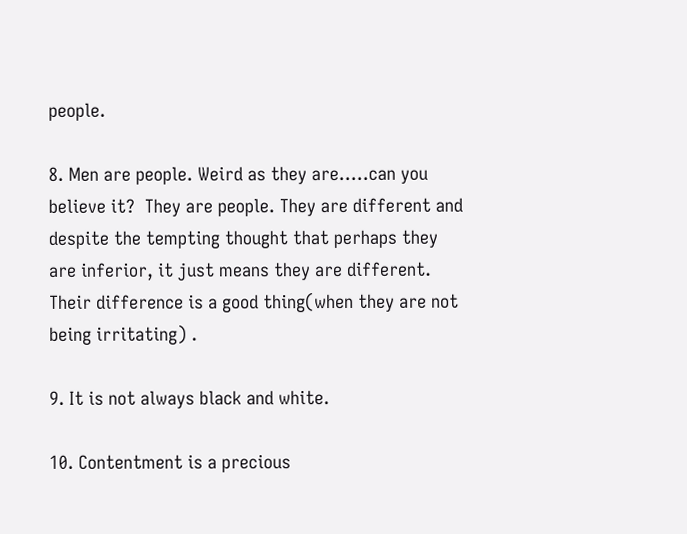people.

8. Men are people. Weird as they are.....can you believe it?  They are people. They are different and despite the tempting thought that perhaps they are inferior, it just means they are different. Their difference is a good thing(when they are not being irritating) .

9. It is not always black and white.

10. Contentment is a precious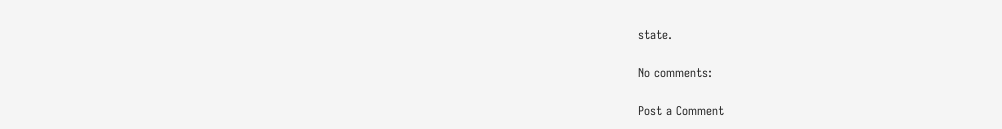state.

No comments:

Post a Comment